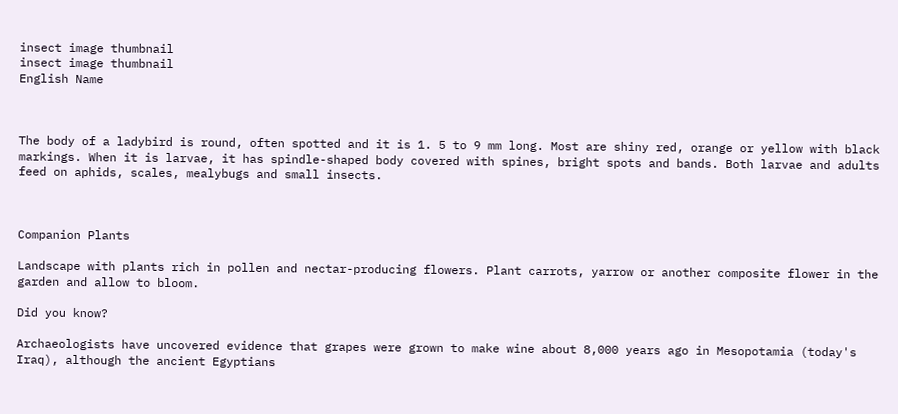insect image thumbnail
insect image thumbnail
English Name



The body of a ladybird is round, often spotted and it is 1. 5 to 9 mm long. Most are shiny red, orange or yellow with black markings. When it is larvae, it has spindle-shaped body covered with spines, bright spots and bands. Both larvae and adults feed on aphids, scales, mealybugs and small insects.



Companion Plants

Landscape with plants rich in pollen and nectar-producing flowers. Plant carrots, yarrow or another composite flower in the garden and allow to bloom.

Did you know?

Archaeologists have uncovered evidence that grapes were grown to make wine about 8,000 years ago in Mesopotamia (today's Iraq), although the ancient Egyptians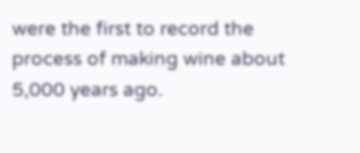were the first to record the process of making wine about 5,000 years ago.